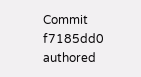Commit f7185dd0 authored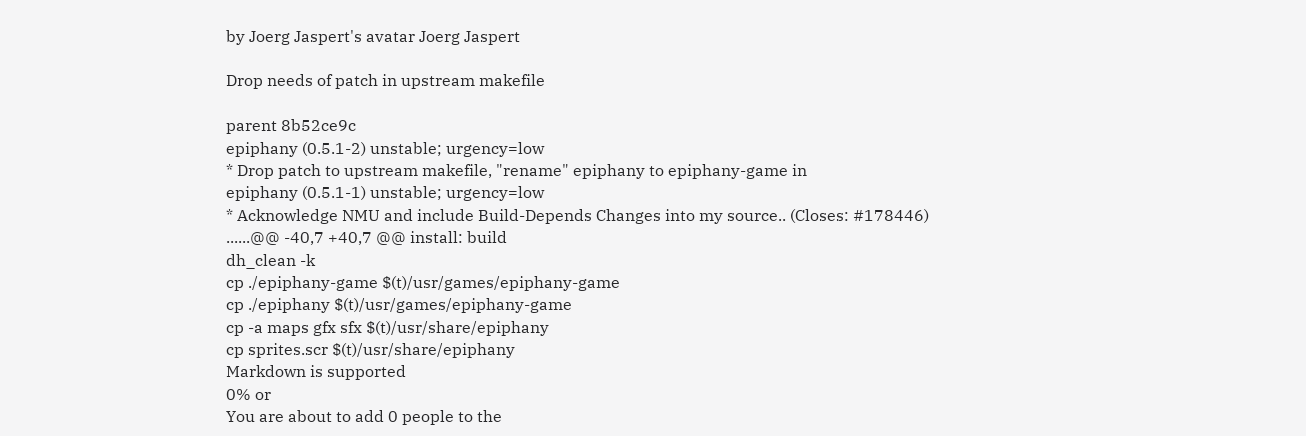by Joerg Jaspert's avatar Joerg Jaspert

Drop needs of patch in upstream makefile

parent 8b52ce9c
epiphany (0.5.1-2) unstable; urgency=low
* Drop patch to upstream makefile, "rename" epiphany to epiphany-game in
epiphany (0.5.1-1) unstable; urgency=low
* Acknowledge NMU and include Build-Depends Changes into my source.. (Closes: #178446)
......@@ -40,7 +40,7 @@ install: build
dh_clean -k
cp ./epiphany-game $(t)/usr/games/epiphany-game
cp ./epiphany $(t)/usr/games/epiphany-game
cp -a maps gfx sfx $(t)/usr/share/epiphany
cp sprites.scr $(t)/usr/share/epiphany
Markdown is supported
0% or
You are about to add 0 people to the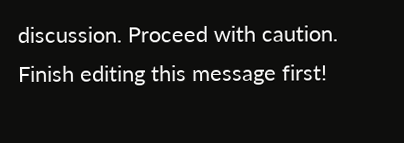discussion. Proceed with caution.
Finish editing this message first!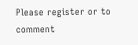Please register or to comment